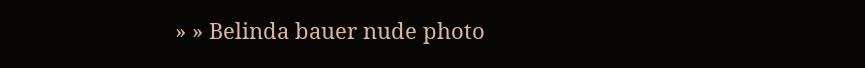» » Belinda bauer nude photo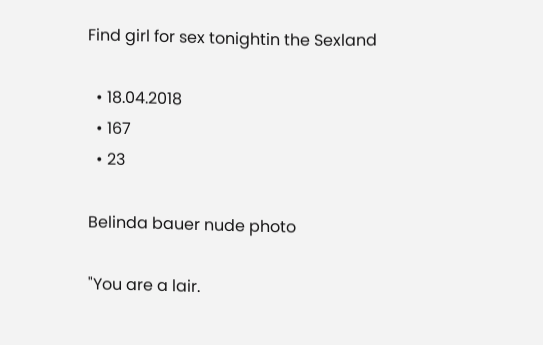Find girl for sex tonightin the Sexland

  • 18.04.2018
  • 167
  • 23

Belinda bauer nude photo

"You are a lair.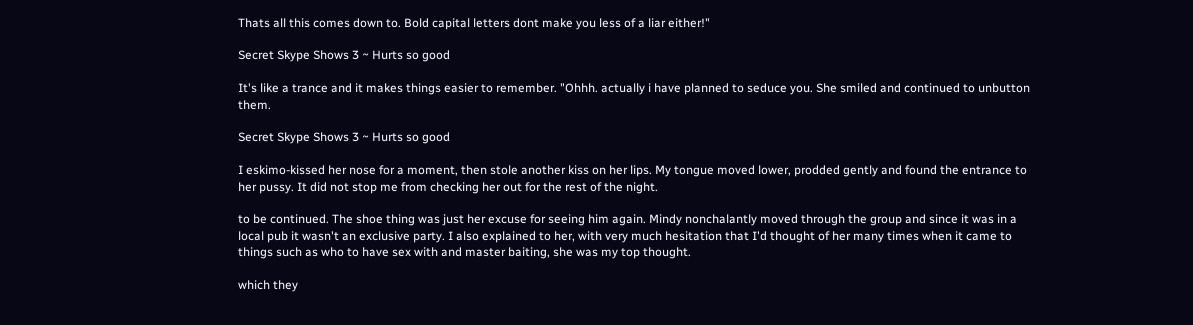Thats all this comes down to. Bold capital letters dont make you less of a liar either!"

Secret Skype Shows 3 ~ Hurts so good

It's like a trance and it makes things easier to remember. "Ohhh. actually i have planned to seduce you. She smiled and continued to unbutton them.

Secret Skype Shows 3 ~ Hurts so good

I eskimo-kissed her nose for a moment, then stole another kiss on her lips. My tongue moved lower, prodded gently and found the entrance to her pussy. It did not stop me from checking her out for the rest of the night.

to be continued. The shoe thing was just her excuse for seeing him again. Mindy nonchalantly moved through the group and since it was in a local pub it wasn't an exclusive party. I also explained to her, with very much hesitation that I'd thought of her many times when it came to things such as who to have sex with and master baiting, she was my top thought.

which they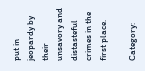put in jeopardy by their unsavory and distasteful crimes in the first place.

Category: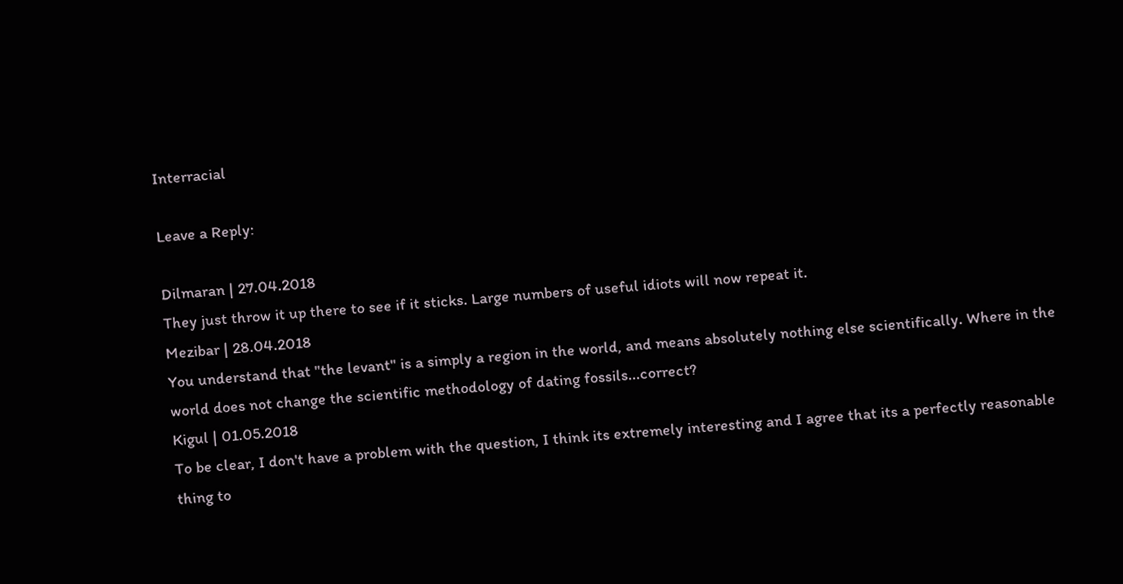Interracial

Leave a Reply:

Dilmaran | 27.04.2018
They just throw it up there to see if it sticks. Large numbers of useful idiots will now repeat it.
Mezibar | 28.04.2018
You understand that "the levant" is a simply a region in the world, and means absolutely nothing else scientifically. Where in the world does not change the scientific methodology of dating fossils...correct?
Kigul | 01.05.2018
To be clear, I don't have a problem with the question, I think its extremely interesting and I agree that its a perfectly reasonable thing to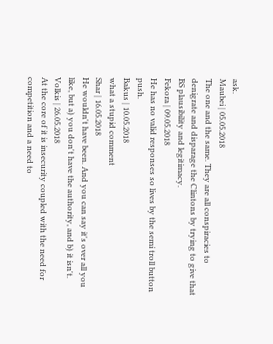ask.
Maubei | 05.05.2018
The one and the same. They are all conspiracies to denigrate and disparage the Clintons by trying to give that BS plausibility and legitimacy.
Fekora | 09.05.2018
He has no valid responses so lives by the semi troll button push.
Bakus | 10.05.2018
what a stupid comment
Shar | 16.05.2018
He wouldn't have been. And you can say it's over all you like, but a) you don't have the authority, and b) it isn't.
Volkis | 26.05.2018
At the core of it is insecurity coupled with the need for competition and a need to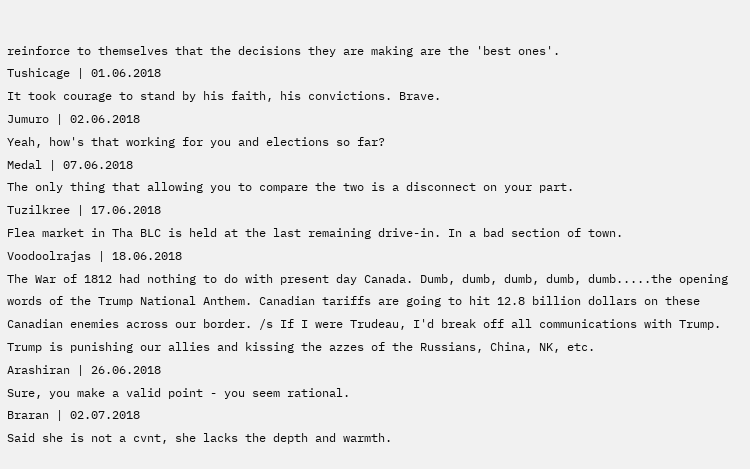reinforce to themselves that the decisions they are making are the 'best ones'.
Tushicage | 01.06.2018
It took courage to stand by his faith, his convictions. Brave.
Jumuro | 02.06.2018
Yeah, how's that working for you and elections so far?
Medal | 07.06.2018
The only thing that allowing you to compare the two is a disconnect on your part.
Tuzilkree | 17.06.2018
Flea market in Tha BLC is held at the last remaining drive-in. In a bad section of town.
Voodoolrajas | 18.06.2018
The War of 1812 had nothing to do with present day Canada. Dumb, dumb, dumb, dumb, dumb.....the opening words of the Trump National Anthem. Canadian tariffs are going to hit 12.8 billion dollars on these Canadian enemies across our border. /s If I were Trudeau, I'd break off all communications with Trump. Trump is punishing our allies and kissing the azzes of the Russians, China, NK, etc.
Arashiran | 26.06.2018
Sure, you make a valid point - you seem rational.
Braran | 02.07.2018
Said she is not a cvnt, she lacks the depth and warmth.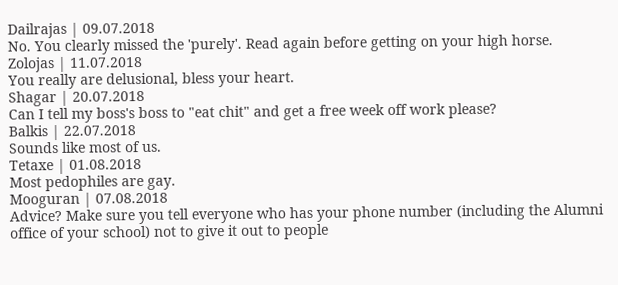Dailrajas | 09.07.2018
No. You clearly missed the 'purely'. Read again before getting on your high horse.
Zolojas | 11.07.2018
You really are delusional, bless your heart.
Shagar | 20.07.2018
Can I tell my boss's boss to "eat chit" and get a free week off work please?
Balkis | 22.07.2018
Sounds like most of us.
Tetaxe | 01.08.2018
Most pedophiles are gay.
Mooguran | 07.08.2018
Advice? Make sure you tell everyone who has your phone number (including the Alumni office of your school) not to give it out to people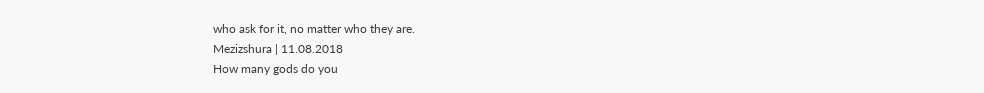who ask for it, no matter who they are.
Mezizshura | 11.08.2018
How many gods do you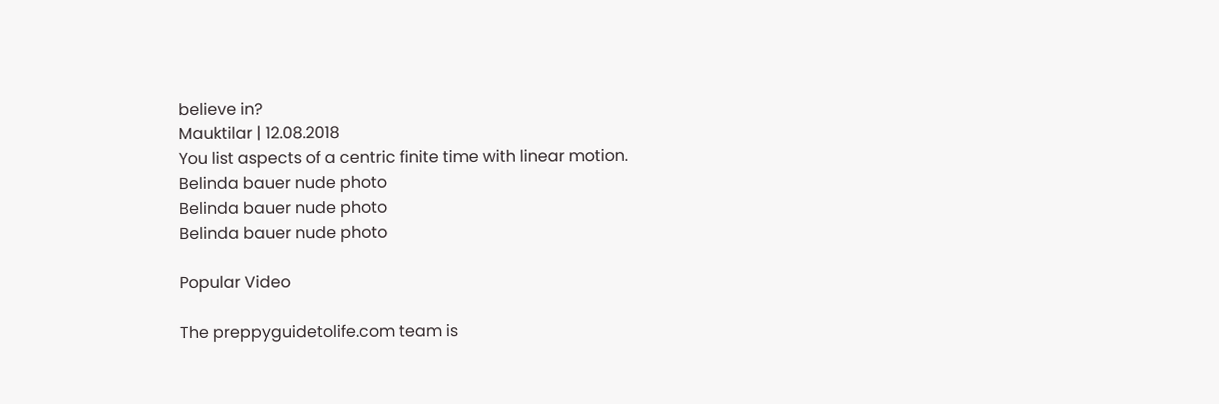believe in?
Mauktilar | 12.08.2018
You list aspects of a centric finite time with linear motion.
Belinda bauer nude photo
Belinda bauer nude photo
Belinda bauer nude photo

Popular Video

The preppyguidetolife.com team is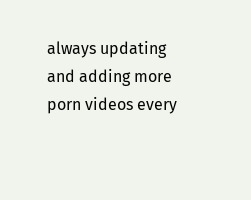always updating and adding more porn videos every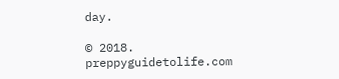day.

© 2018. preppyguidetolife.com